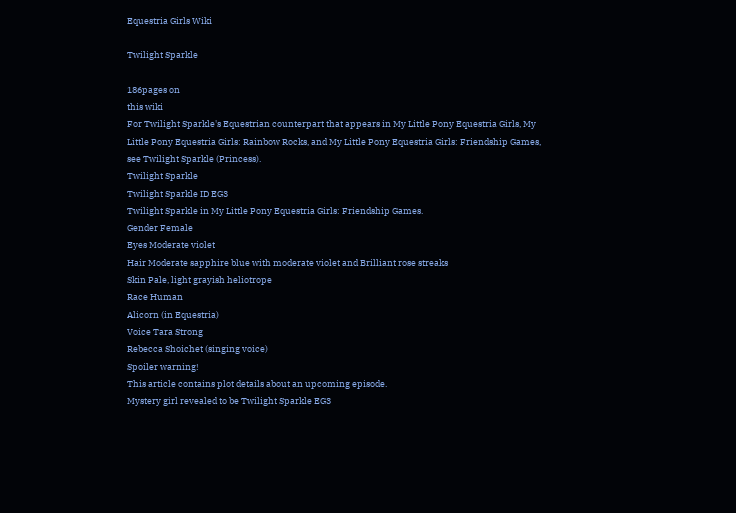Equestria Girls Wiki

Twilight Sparkle

186pages on
this wiki
For Twilight Sparkle's Equestrian counterpart that appears in My Little Pony Equestria Girls, My Little Pony Equestria Girls: Rainbow Rocks, and My Little Pony Equestria Girls: Friendship Games, see Twilight Sparkle (Princess).
Twilight Sparkle
Twilight Sparkle ID EG3
Twilight Sparkle in My Little Pony Equestria Girls: Friendship Games.
Gender Female
Eyes Moderate violet
Hair Moderate sapphire blue with moderate violet and Brilliant rose streaks
Skin Pale, light grayish heliotrope
Race Human
Alicorn (in Equestria)
Voice Tara Strong
Rebecca Shoichet (singing voice)
Spoiler warning!
This article contains plot details about an upcoming episode.
Mystery girl revealed to be Twilight Sparkle EG3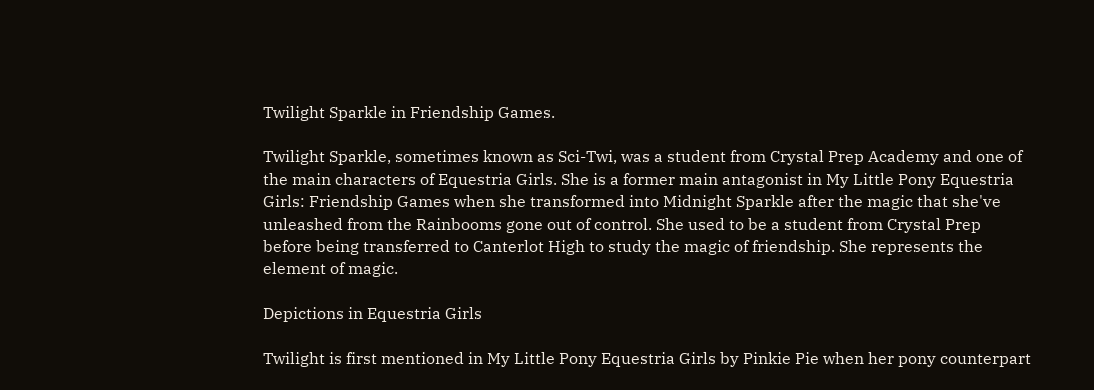Twilight Sparkle in Friendship Games.

Twilight Sparkle, sometimes known as Sci-Twi, was a student from Crystal Prep Academy and one of the main characters of Equestria Girls. She is a former main antagonist in My Little Pony Equestria Girls: Friendship Games when she transformed into Midnight Sparkle after the magic that she've unleashed from the Rainbooms gone out of control. She used to be a student from Crystal Prep before being transferred to Canterlot High to study the magic of friendship. She represents the element of magic.

Depictions in Equestria Girls

Twilight is first mentioned in My Little Pony Equestria Girls by Pinkie Pie when her pony counterpart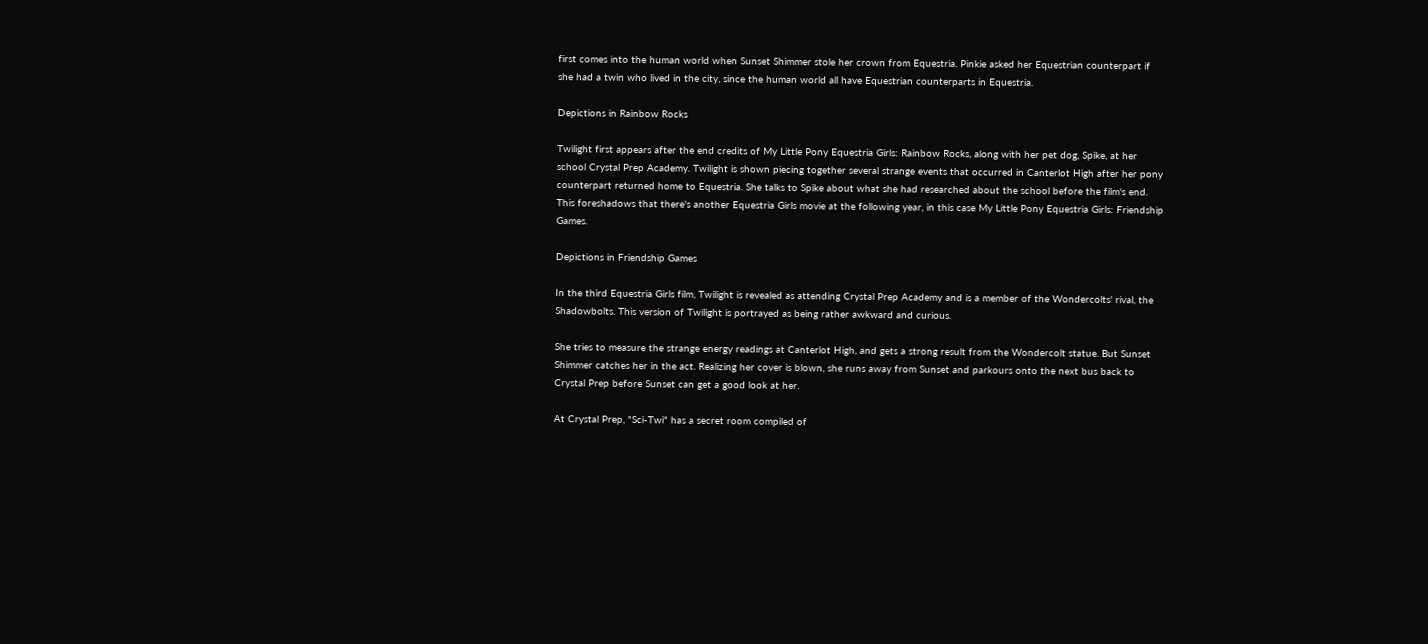first comes into the human world when Sunset Shimmer stole her crown from Equestria. Pinkie asked her Equestrian counterpart if she had a twin who lived in the city, since the human world all have Equestrian counterparts in Equestria.

Depictions in Rainbow Rocks

Twilight first appears after the end credits of My Little Pony Equestria Girls: Rainbow Rocks, along with her pet dog, Spike, at her school Crystal Prep Academy. Twilight is shown piecing together several strange events that occurred in Canterlot High after her pony counterpart returned home to Equestria. She talks to Spike about what she had researched about the school before the film's end. This foreshadows that there's another Equestria Girls movie at the following year, in this case My Little Pony Equestria Girls: Friendship Games.

Depictions in Friendship Games

In the third Equestria Girls film, Twilight is revealed as attending Crystal Prep Academy and is a member of the Wondercolts' rival, the Shadowbolts. This version of Twilight is portrayed as being rather awkward and curious.

She tries to measure the strange energy readings at Canterlot High, and gets a strong result from the Wondercolt statue. But Sunset Shimmer catches her in the act. Realizing her cover is blown, she runs away from Sunset and parkours onto the next bus back to Crystal Prep before Sunset can get a good look at her.

At Crystal Prep, "Sci-Twi" has a secret room compiled of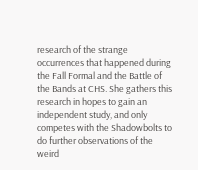research of the strange occurrences that happened during the Fall Formal and the Battle of the Bands at CHS. She gathers this research in hopes to gain an independent study, and only competes with the Shadowbolts to do further observations of the weird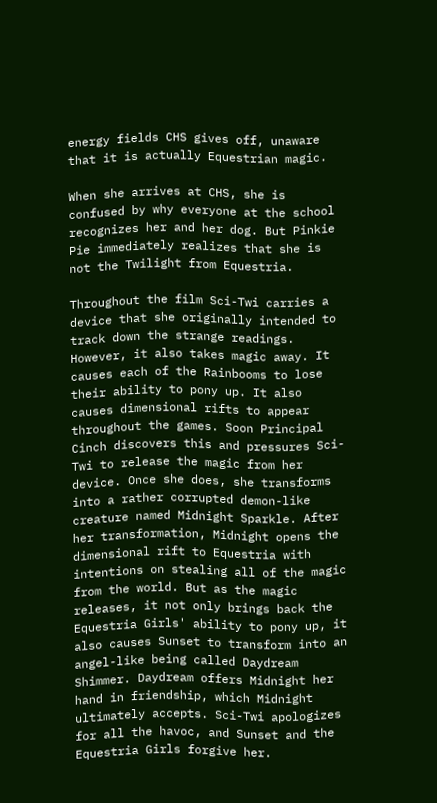energy fields CHS gives off, unaware that it is actually Equestrian magic.

When she arrives at CHS, she is confused by why everyone at the school recognizes her and her dog. But Pinkie Pie immediately realizes that she is not the Twilight from Equestria.

Throughout the film Sci-Twi carries a device that she originally intended to track down the strange readings. However, it also takes magic away. It causes each of the Rainbooms to lose their ability to pony up. It also causes dimensional rifts to appear throughout the games. Soon Principal Cinch discovers this and pressures Sci-Twi to release the magic from her device. Once she does, she transforms into a rather corrupted demon-like creature named Midnight Sparkle. After her transformation, Midnight opens the dimensional rift to Equestria with intentions on stealing all of the magic from the world. But as the magic releases, it not only brings back the Equestria Girls' ability to pony up, it also causes Sunset to transform into an angel-like being called Daydream Shimmer. Daydream offers Midnight her hand in friendship, which Midnight ultimately accepts. Sci-Twi apologizes for all the havoc, and Sunset and the Equestria Girls forgive her.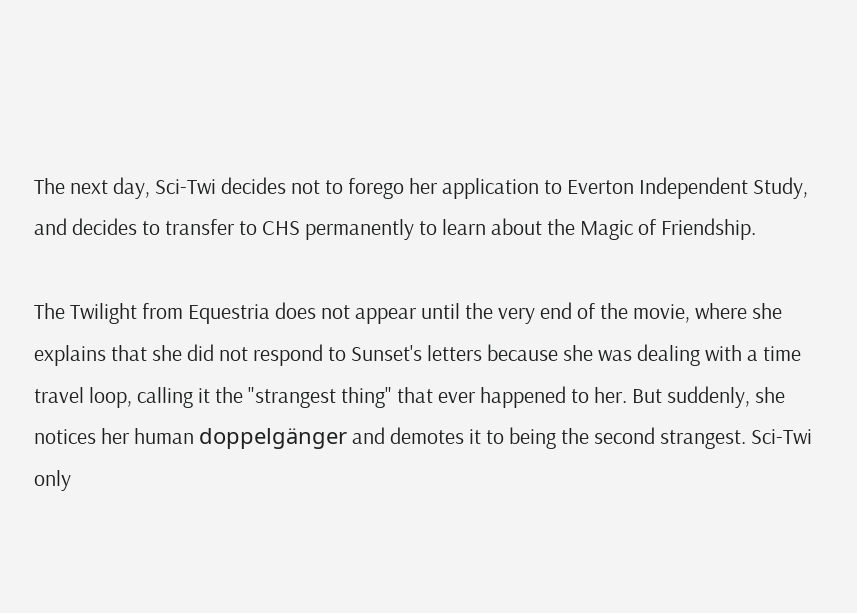The next day, Sci-Twi decides not to forego her application to Everton Independent Study, and decides to transfer to CHS permanently to learn about the Magic of Friendship.

The Twilight from Equestria does not appear until the very end of the movie, where she explains that she did not respond to Sunset's letters because she was dealing with a time travel loop, calling it the "strangest thing" that ever happened to her. But suddenly, she notices her human doppelgänger and demotes it to being the second strangest. Sci-Twi only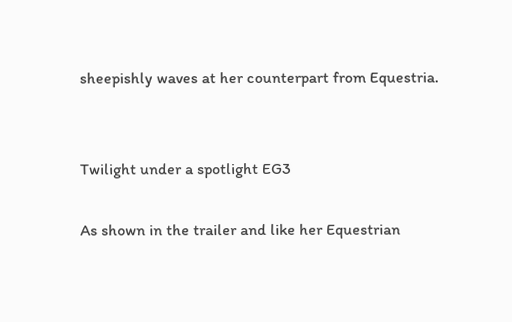sheepishly waves at her counterpart from Equestria.


Twilight under a spotlight EG3

As shown in the trailer and like her Equestrian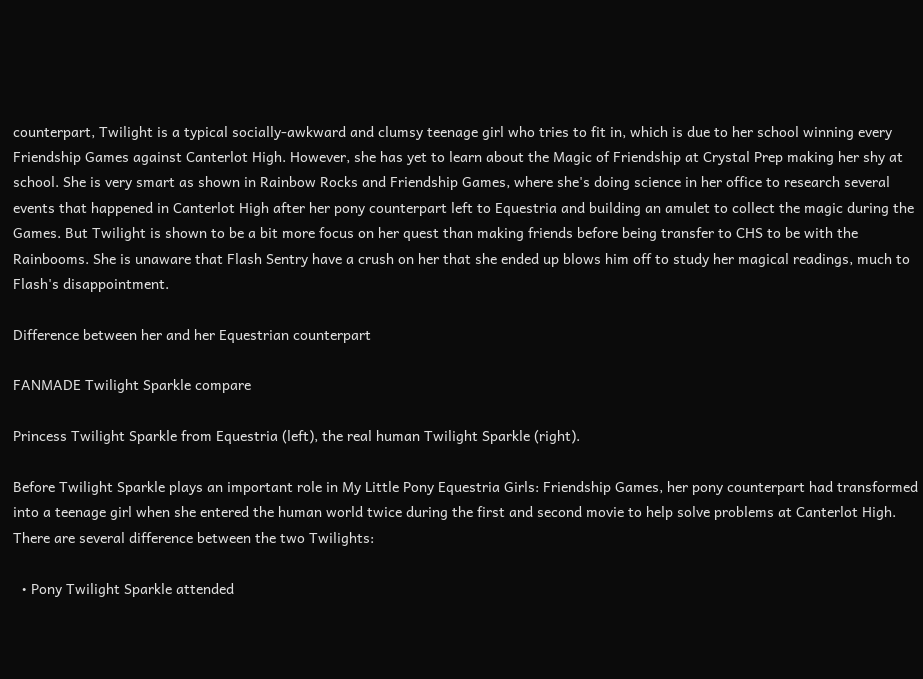counterpart, Twilight is a typical socially-awkward and clumsy teenage girl who tries to fit in, which is due to her school winning every Friendship Games against Canterlot High. However, she has yet to learn about the Magic of Friendship at Crystal Prep making her shy at school. She is very smart as shown in Rainbow Rocks and Friendship Games, where she's doing science in her office to research several events that happened in Canterlot High after her pony counterpart left to Equestria and building an amulet to collect the magic during the Games. But Twilight is shown to be a bit more focus on her quest than making friends before being transfer to CHS to be with the Rainbooms. She is unaware that Flash Sentry have a crush on her that she ended up blows him off to study her magical readings, much to Flash's disappointment.

Difference between her and her Equestrian counterpart

FANMADE Twilight Sparkle compare

Princess Twilight Sparkle from Equestria (left), the real human Twilight Sparkle (right).

Before Twilight Sparkle plays an important role in My Little Pony Equestria Girls: Friendship Games, her pony counterpart had transformed into a teenage girl when she entered the human world twice during the first and second movie to help solve problems at Canterlot High. There are several difference between the two Twilights:

  • Pony Twilight Sparkle attended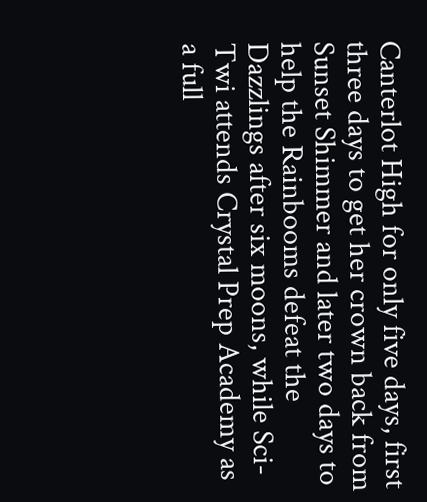Canterlot High for only five days, first three days to get her crown back from Sunset Shimmer and later two days to help the Rainbooms defeat the Dazzlings after six moons, while Sci-Twi attends Crystal Prep Academy as a full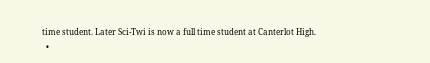time student. Later Sci-Twi is now a full time student at Canterlot High.
  •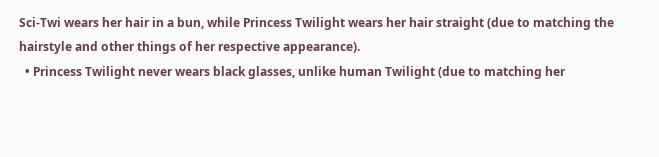Sci-Twi wears her hair in a bun, while Princess Twilight wears her hair straight (due to matching the hairstyle and other things of her respective appearance).
  • Princess Twilight never wears black glasses, unlike human Twilight (due to matching her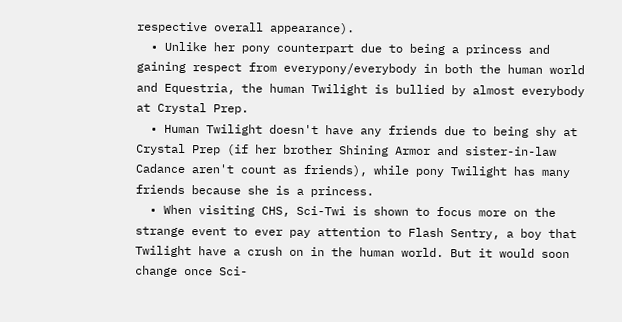respective overall appearance).
  • Unlike her pony counterpart due to being a princess and gaining respect from everypony/everybody in both the human world and Equestria, the human Twilight is bullied by almost everybody at Crystal Prep.
  • Human Twilight doesn't have any friends due to being shy at Crystal Prep (if her brother Shining Armor and sister-in-law Cadance aren't count as friends), while pony Twilight has many friends because she is a princess.
  • When visiting CHS, Sci-Twi is shown to focus more on the strange event to ever pay attention to Flash Sentry, a boy that Twilight have a crush on in the human world. But it would soon change once Sci-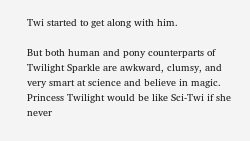Twi started to get along with him.

But both human and pony counterparts of Twilight Sparkle are awkward, clumsy, and very smart at science and believe in magic. Princess Twilight would be like Sci-Twi if she never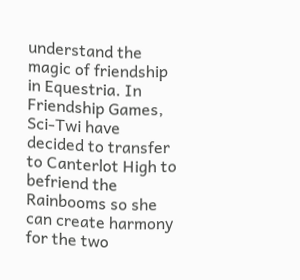understand the magic of friendship in Equestria. In Friendship Games, Sci-Twi have decided to transfer to Canterlot High to befriend the Rainbooms so she can create harmony for the two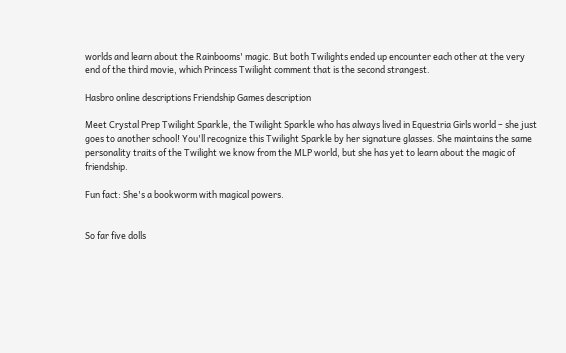worlds and learn about the Rainbooms' magic. But both Twilights ended up encounter each other at the very end of the third movie, which Princess Twilight comment that is the second strangest.

Hasbro online descriptions Friendship Games description

Meet Crystal Prep Twilight Sparkle, the Twilight Sparkle who has always lived in Equestria Girls world – she just goes to another school! You'll recognize this Twilight Sparkle by her signature glasses. She maintains the same personality traits of the Twilight we know from the MLP world, but she has yet to learn about the magic of friendship.

Fun fact: She's a bookworm with magical powers.


So far five dolls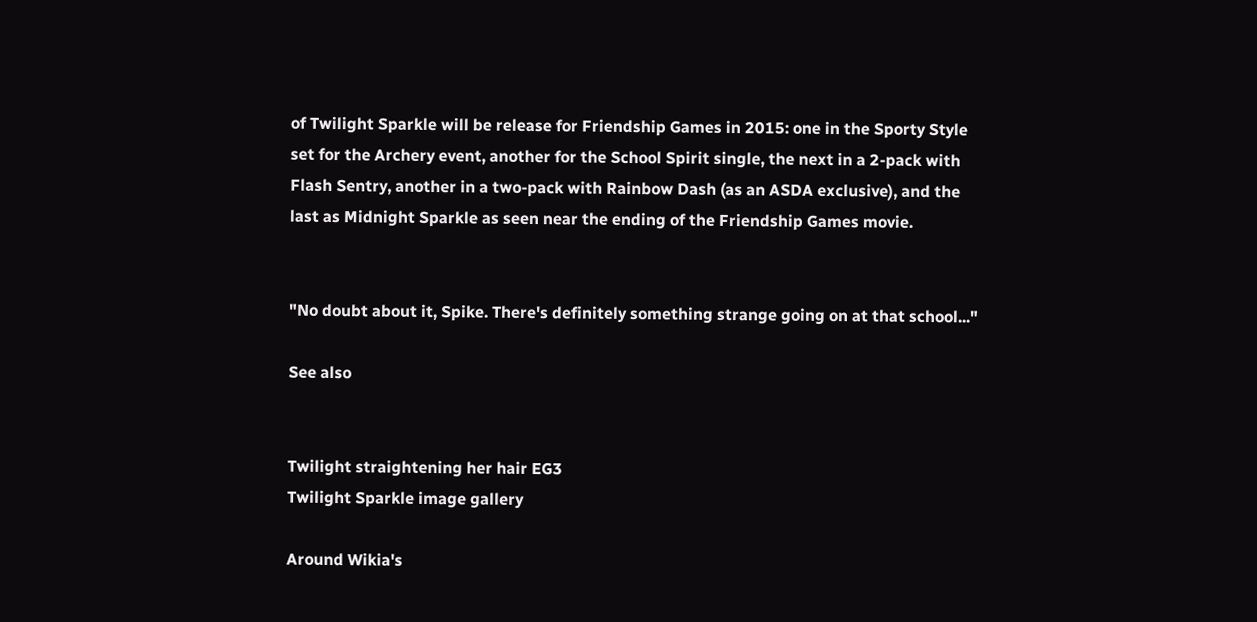of Twilight Sparkle will be release for Friendship Games in 2015: one in the Sporty Style set for the Archery event, another for the School Spirit single, the next in a 2-pack with Flash Sentry, another in a two-pack with Rainbow Dash (as an ASDA exclusive), and the last as Midnight Sparkle as seen near the ending of the Friendship Games movie.


"No doubt about it, Spike. There's definitely something strange going on at that school..."

See also


Twilight straightening her hair EG3
Twilight Sparkle image gallery

Around Wikia's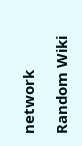network

Random Wiki